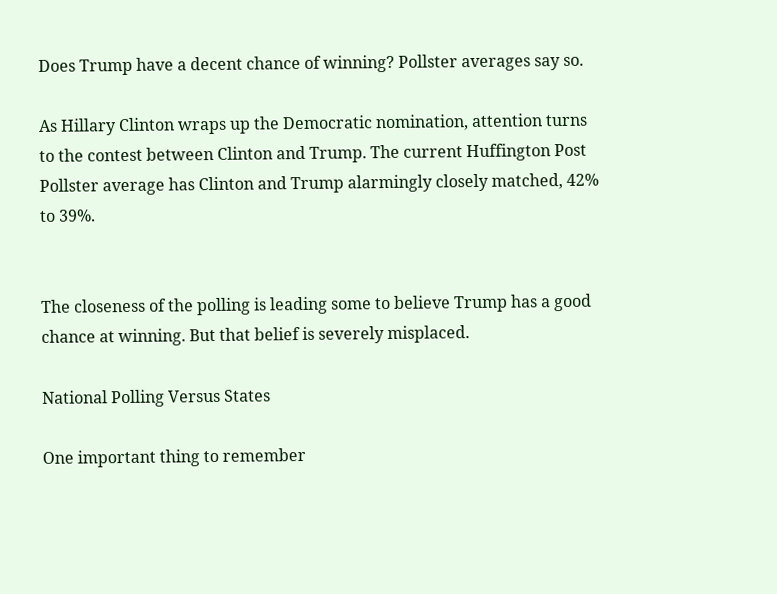Does Trump have a decent chance of winning? Pollster averages say so.

As Hillary Clinton wraps up the Democratic nomination, attention turns to the contest between Clinton and Trump. The current Huffington Post Pollster average has Clinton and Trump alarmingly closely matched, 42% to 39%.


The closeness of the polling is leading some to believe Trump has a good chance at winning. But that belief is severely misplaced.

National Polling Versus States

One important thing to remember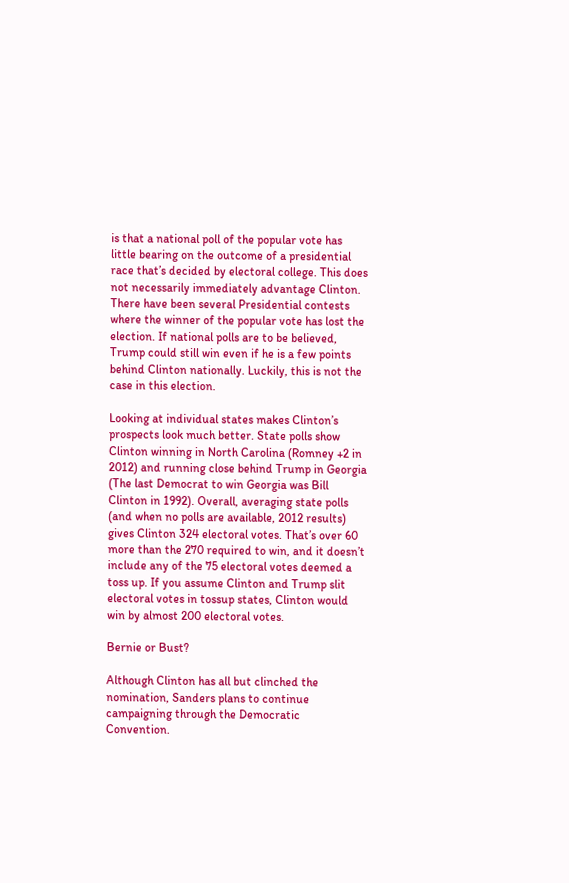is that a national poll of the popular vote has little bearing on the outcome of a presidential race that’s decided by electoral college. This does not necessarily immediately advantage Clinton. There have been several Presidential contests where the winner of the popular vote has lost the election. If national polls are to be believed, Trump could still win even if he is a few points behind Clinton nationally. Luckily, this is not the case in this election.

Looking at individual states makes Clinton’s prospects look much better. State polls show Clinton winning in North Carolina (Romney +2 in 2012) and running close behind Trump in Georgia (The last Democrat to win Georgia was Bill Clinton in 1992). Overall, averaging state polls (and when no polls are available, 2012 results) gives Clinton 324 electoral votes. That’s over 60 more than the 270 required to win, and it doesn’t include any of the 75 electoral votes deemed a toss up. If you assume Clinton and Trump slit electoral votes in tossup states, Clinton would win by almost 200 electoral votes.

Bernie or Bust?

Although Clinton has all but clinched the nomination, Sanders plans to continue campaigning through the Democratic Convention.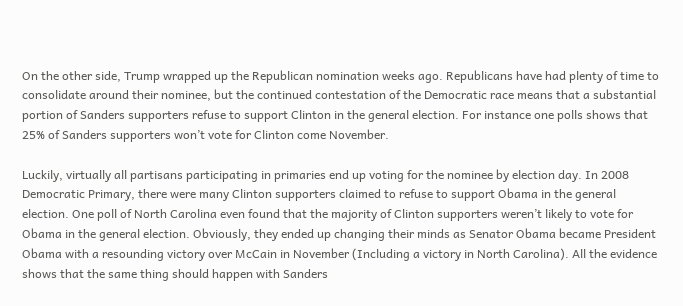On the other side, Trump wrapped up the Republican nomination weeks ago. Republicans have had plenty of time to consolidate around their nominee, but the continued contestation of the Democratic race means that a substantial portion of Sanders supporters refuse to support Clinton in the general election. For instance one polls shows that 25% of Sanders supporters won’t vote for Clinton come November.

Luckily, virtually all partisans participating in primaries end up voting for the nominee by election day. In 2008 Democratic Primary, there were many Clinton supporters claimed to refuse to support Obama in the general election. One poll of North Carolina even found that the majority of Clinton supporters weren’t likely to vote for Obama in the general election. Obviously, they ended up changing their minds as Senator Obama became President Obama with a resounding victory over McCain in November (Including a victory in North Carolina). All the evidence shows that the same thing should happen with Sanders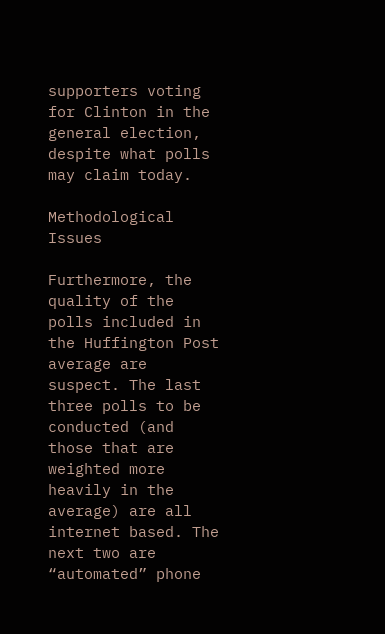supporters voting for Clinton in the general election, despite what polls may claim today.

Methodological Issues

Furthermore, the quality of the polls included in the Huffington Post average are suspect. The last three polls to be conducted (and those that are weighted more heavily in the average) are all internet based. The next two are “automated” phone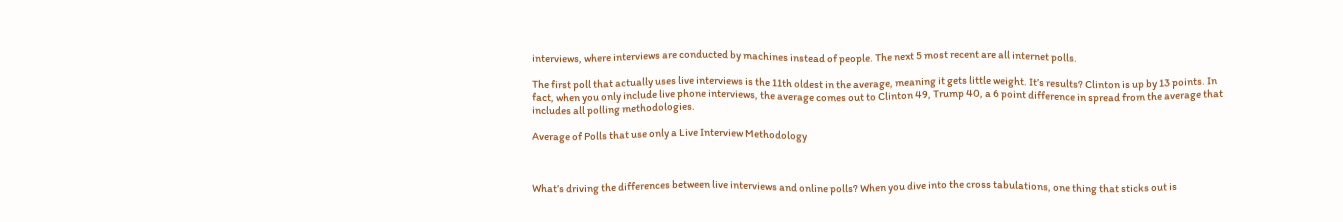interviews, where interviews are conducted by machines instead of people. The next 5 most recent are all internet polls.

The first poll that actually uses live interviews is the 11th oldest in the average, meaning it gets little weight. It’s results? Clinton is up by 13 points. In fact, when you only include live phone interviews, the average comes out to Clinton 49, Trump 40, a 6 point difference in spread from the average that includes all polling methodologies.

Average of Polls that use only a Live Interview Methodology



What’s driving the differences between live interviews and online polls? When you dive into the cross tabulations, one thing that sticks out is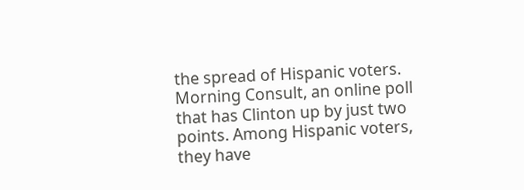the spread of Hispanic voters. Morning Consult, an online poll that has Clinton up by just two points. Among Hispanic voters, they have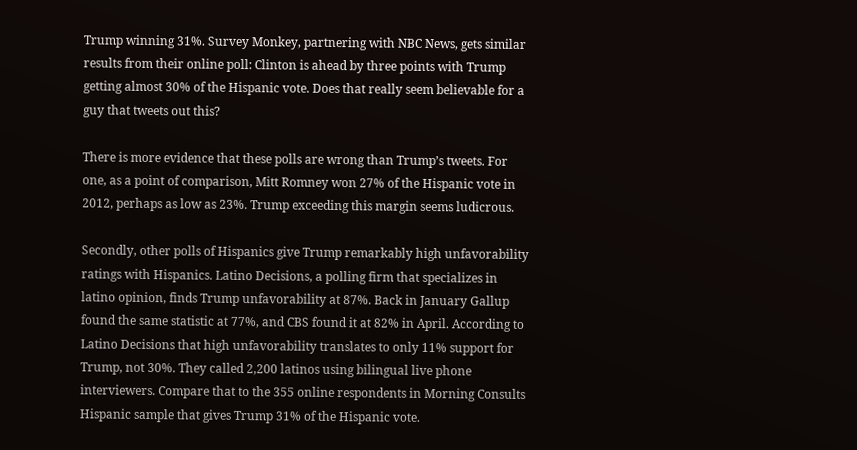Trump winning 31%. Survey Monkey, partnering with NBC News, gets similar results from their online poll: Clinton is ahead by three points with Trump getting almost 30% of the Hispanic vote. Does that really seem believable for a guy that tweets out this?

There is more evidence that these polls are wrong than Trump’s tweets. For one, as a point of comparison, Mitt Romney won 27% of the Hispanic vote in 2012, perhaps as low as 23%. Trump exceeding this margin seems ludicrous.

Secondly, other polls of Hispanics give Trump remarkably high unfavorability ratings with Hispanics. Latino Decisions, a polling firm that specializes in latino opinion, finds Trump unfavorability at 87%. Back in January Gallup found the same statistic at 77%, and CBS found it at 82% in April. According to Latino Decisions that high unfavorability translates to only 11% support for Trump, not 30%. They called 2,200 latinos using bilingual live phone interviewers. Compare that to the 355 online respondents in Morning Consults Hispanic sample that gives Trump 31% of the Hispanic vote.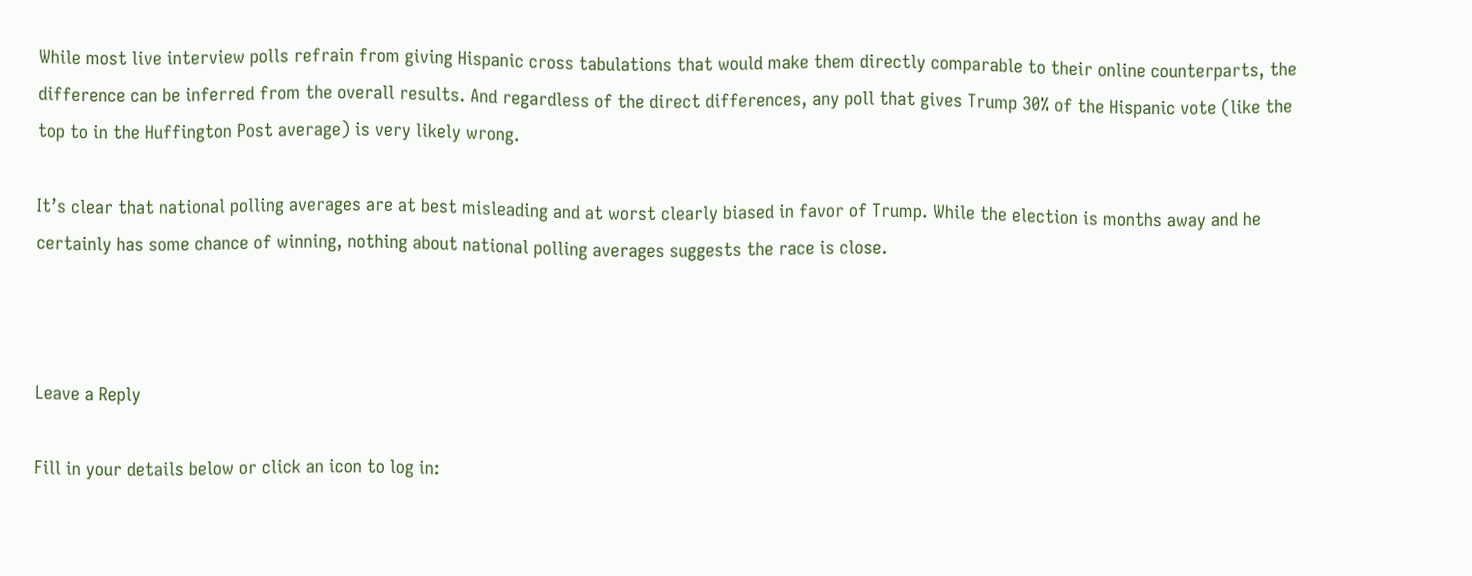While most live interview polls refrain from giving Hispanic cross tabulations that would make them directly comparable to their online counterparts, the difference can be inferred from the overall results. And regardless of the direct differences, any poll that gives Trump 30% of the Hispanic vote (like the top to in the Huffington Post average) is very likely wrong.

It’s clear that national polling averages are at best misleading and at worst clearly biased in favor of Trump. While the election is months away and he certainly has some chance of winning, nothing about national polling averages suggests the race is close.



Leave a Reply

Fill in your details below or click an icon to log in: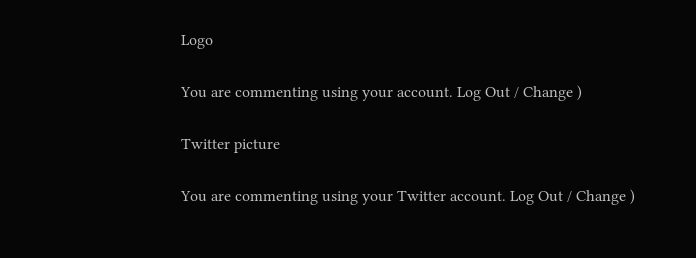Logo

You are commenting using your account. Log Out / Change )

Twitter picture

You are commenting using your Twitter account. Log Out / Change )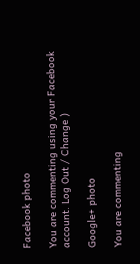Facebook photo

You are commenting using your Facebook account. Log Out / Change )

Google+ photo

You are commenting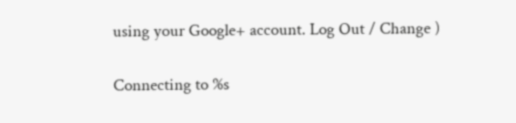using your Google+ account. Log Out / Change )

Connecting to %s